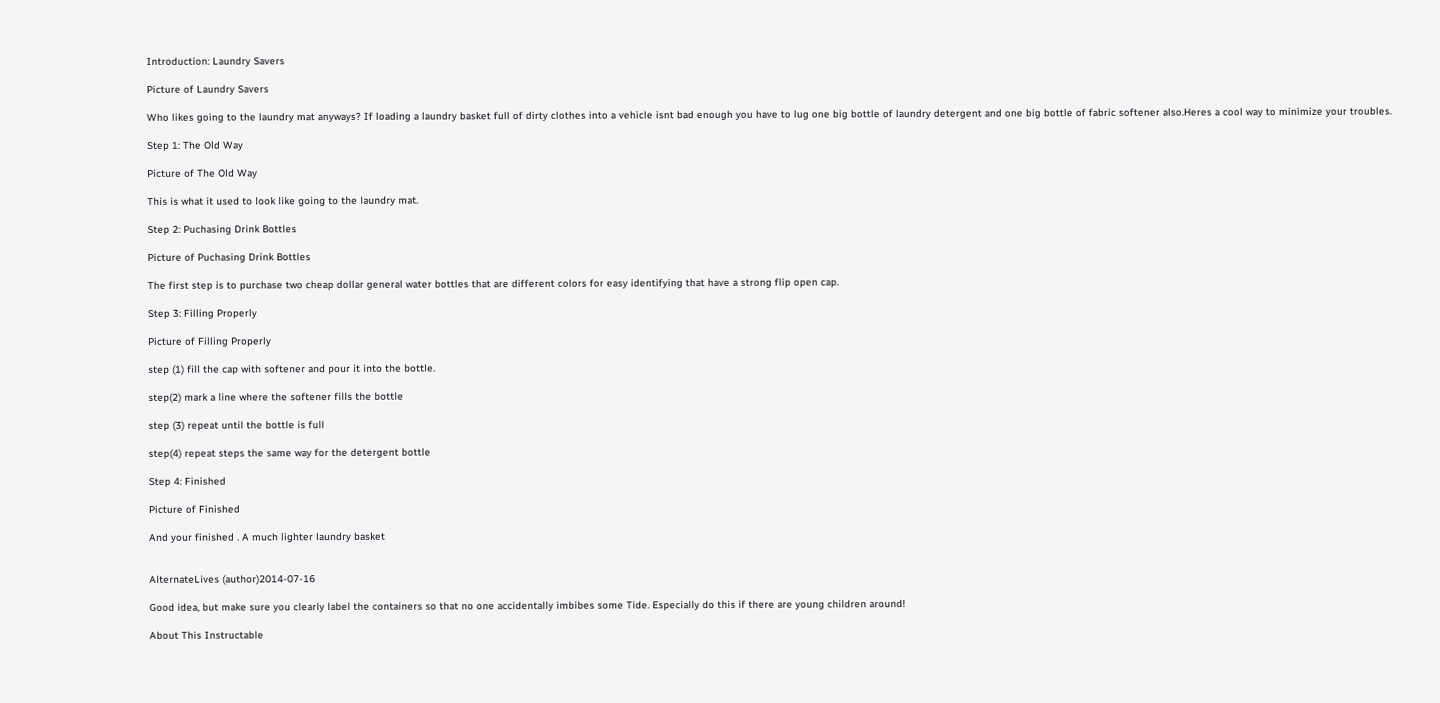Introduction: Laundry Savers

Picture of Laundry Savers

Who likes going to the laundry mat anyways? If loading a laundry basket full of dirty clothes into a vehicle isnt bad enough you have to lug one big bottle of laundry detergent and one big bottle of fabric softener also.Heres a cool way to minimize your troubles.

Step 1: The Old Way

Picture of The Old Way

This is what it used to look like going to the laundry mat.

Step 2: Puchasing Drink Bottles

Picture of Puchasing Drink Bottles

The first step is to purchase two cheap dollar general water bottles that are different colors for easy identifying that have a strong flip open cap.

Step 3: Filling Properly

Picture of Filling Properly

step (1) fill the cap with softener and pour it into the bottle.

step(2) mark a line where the softener fills the bottle

step (3) repeat until the bottle is full

step(4) repeat steps the same way for the detergent bottle

Step 4: Finished

Picture of Finished

And your finished . A much lighter laundry basket


AlternateLives (author)2014-07-16

Good idea, but make sure you clearly label the containers so that no one accidentally imbibes some Tide. Especially do this if there are young children around!

About This Instructable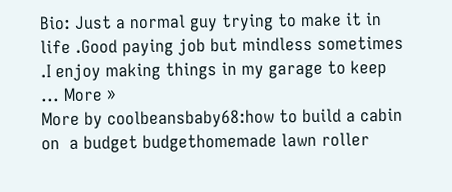Bio: Just a normal guy trying to make it in life .Good paying job but mindless sometimes .I enjoy making things in my garage to keep ... More »
More by coolbeansbaby68:how to build a cabin on  a budget budgethomemade lawn roller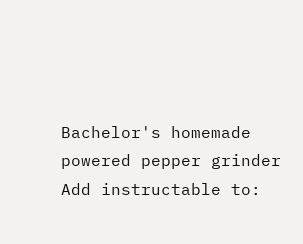Bachelor's homemade powered pepper grinder
Add instructable to: